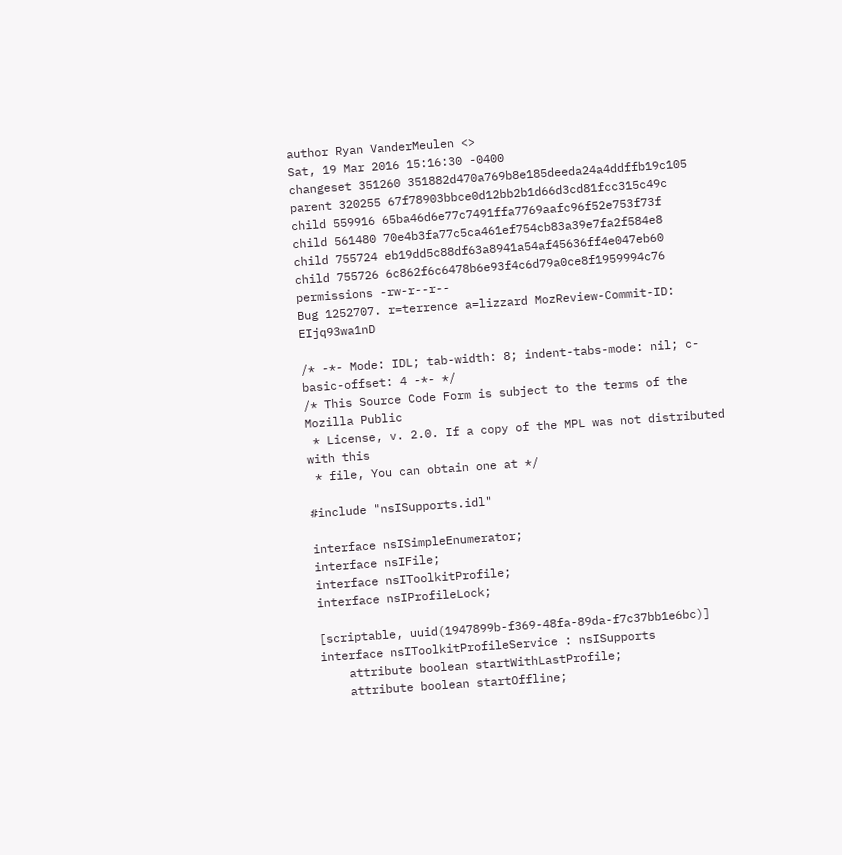author Ryan VanderMeulen <>
Sat, 19 Mar 2016 15:16:30 -0400
changeset 351260 351882d470a769b8e185deeda24a4ddffb19c105
parent 320255 67f78903bbce0d12bb2b1d66d3cd81fcc315c49c
child 559916 65ba46d6e77c7491ffa7769aafc96f52e753f73f
child 561480 70e4b3fa77c5ca461ef754cb83a39e7fa2f584e8
child 755724 eb19dd5c88df63a8941a54af45636ff4e047eb60
child 755726 6c862f6c6478b6e93f4c6d79a0ce8f1959994c76
permissions -rw-r--r--
Bug 1252707. r=terrence a=lizzard MozReview-Commit-ID: EIjq93wa1nD

/* -*- Mode: IDL; tab-width: 8; indent-tabs-mode: nil; c-basic-offset: 4 -*- */
/* This Source Code Form is subject to the terms of the Mozilla Public
 * License, v. 2.0. If a copy of the MPL was not distributed with this
 * file, You can obtain one at */

#include "nsISupports.idl"

interface nsISimpleEnumerator;
interface nsIFile;
interface nsIToolkitProfile;
interface nsIProfileLock;

[scriptable, uuid(1947899b-f369-48fa-89da-f7c37bb1e6bc)]
interface nsIToolkitProfileService : nsISupports
    attribute boolean startWithLastProfile;
    attribute boolean startOffline;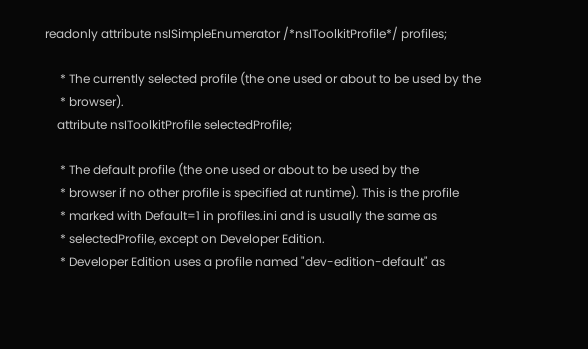readonly attribute nsISimpleEnumerator /*nsIToolkitProfile*/ profiles;

     * The currently selected profile (the one used or about to be used by the
     * browser).
    attribute nsIToolkitProfile selectedProfile;

     * The default profile (the one used or about to be used by the
     * browser if no other profile is specified at runtime). This is the profile
     * marked with Default=1 in profiles.ini and is usually the same as
     * selectedProfile, except on Developer Edition.
     * Developer Edition uses a profile named "dev-edition-default" as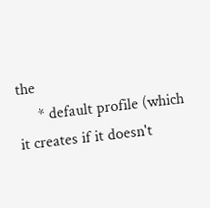the
     * default profile (which it creates if it doesn't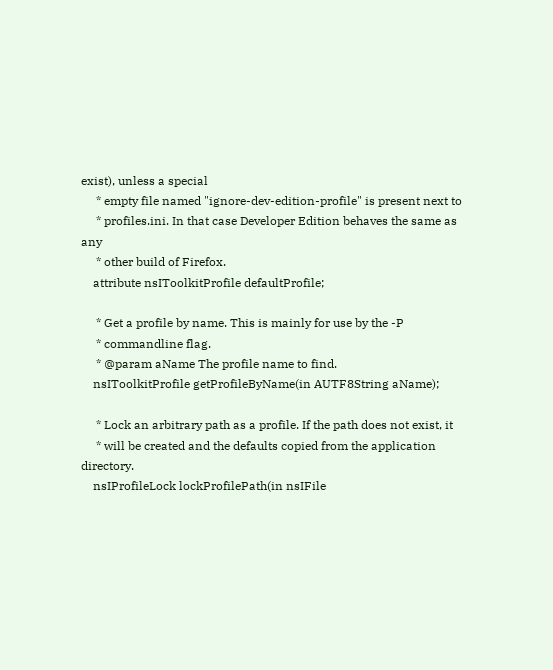exist), unless a special
     * empty file named "ignore-dev-edition-profile" is present next to
     * profiles.ini. In that case Developer Edition behaves the same as any
     * other build of Firefox.
    attribute nsIToolkitProfile defaultProfile;

     * Get a profile by name. This is mainly for use by the -P
     * commandline flag.
     * @param aName The profile name to find.
    nsIToolkitProfile getProfileByName(in AUTF8String aName);

     * Lock an arbitrary path as a profile. If the path does not exist, it
     * will be created and the defaults copied from the application directory.
    nsIProfileLock lockProfilePath(in nsIFile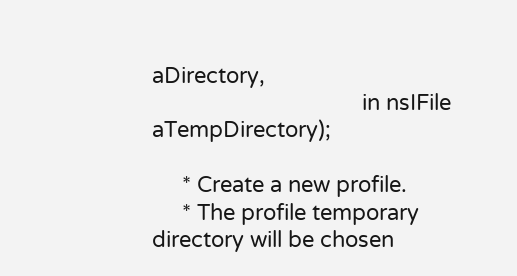aDirectory,
                                   in nsIFile aTempDirectory);

     * Create a new profile.
     * The profile temporary directory will be chosen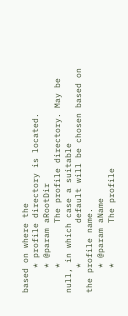based on where the
     * profile directory is located.
     * @param aRootDir
     *        The profile directory. May be null, in which case a suitable
     *        default will be chosen based on the profile name.
     * @param aName
     *        The profile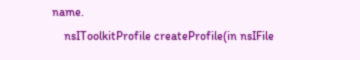name.
    nsIToolkitProfile createProfile(in nsIFile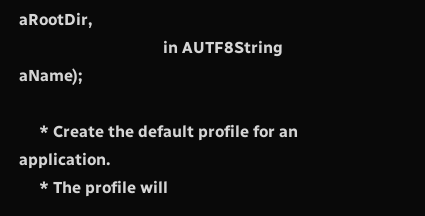aRootDir,
                                    in AUTF8String aName);

     * Create the default profile for an application.
     * The profile will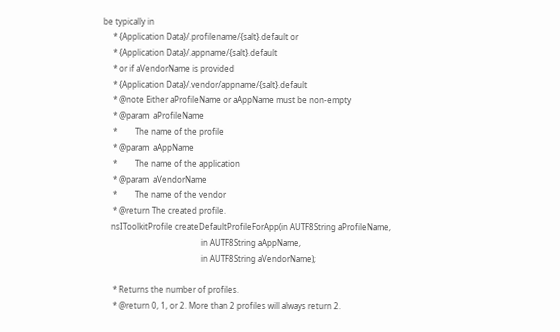be typically in
     * {Application Data}/.profilename/{salt}.default or
     * {Application Data}/.appname/{salt}.default
     * or if aVendorName is provided
     * {Application Data}/.vendor/appname/{salt}.default
     * @note Either aProfileName or aAppName must be non-empty
     * @param  aProfileName
     *         The name of the profile
     * @param  aAppName
     *         The name of the application
     * @param  aVendorName
     *         The name of the vendor
     * @return The created profile.
    nsIToolkitProfile createDefaultProfileForApp(in AUTF8String aProfileName,
                                                 in AUTF8String aAppName,
                                                 in AUTF8String aVendorName);

     * Returns the number of profiles.
     * @return 0, 1, or 2. More than 2 profiles will always return 2.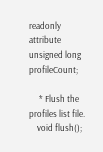readonly attribute unsigned long profileCount;

     * Flush the profiles list file.
    void flush();